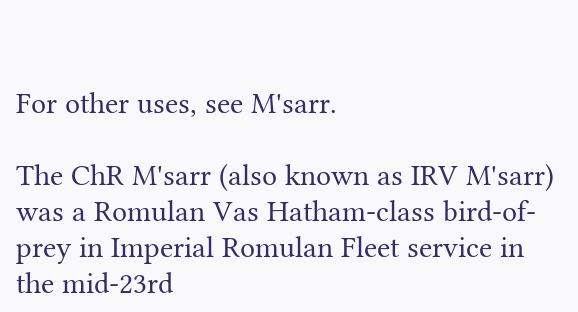For other uses, see M'sarr.

The ChR M'sarr (also known as IRV M'sarr) was a Romulan Vas Hatham-class bird-of-prey in Imperial Romulan Fleet service in the mid-23rd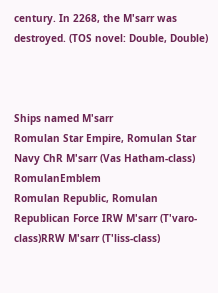century. In 2268, the M'sarr was destroyed. (TOS novel: Double, Double)



Ships named M'sarr
Romulan Star Empire, Romulan Star Navy ChR M'sarr (Vas Hatham-class) RomulanEmblem
Romulan Republic, Romulan Republican Force IRW M'sarr (T'varo-class)RRW M'sarr (T'liss-class)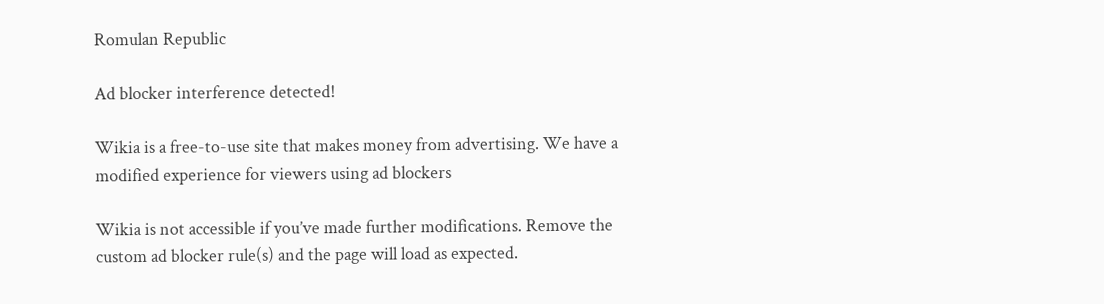Romulan Republic

Ad blocker interference detected!

Wikia is a free-to-use site that makes money from advertising. We have a modified experience for viewers using ad blockers

Wikia is not accessible if you’ve made further modifications. Remove the custom ad blocker rule(s) and the page will load as expected.